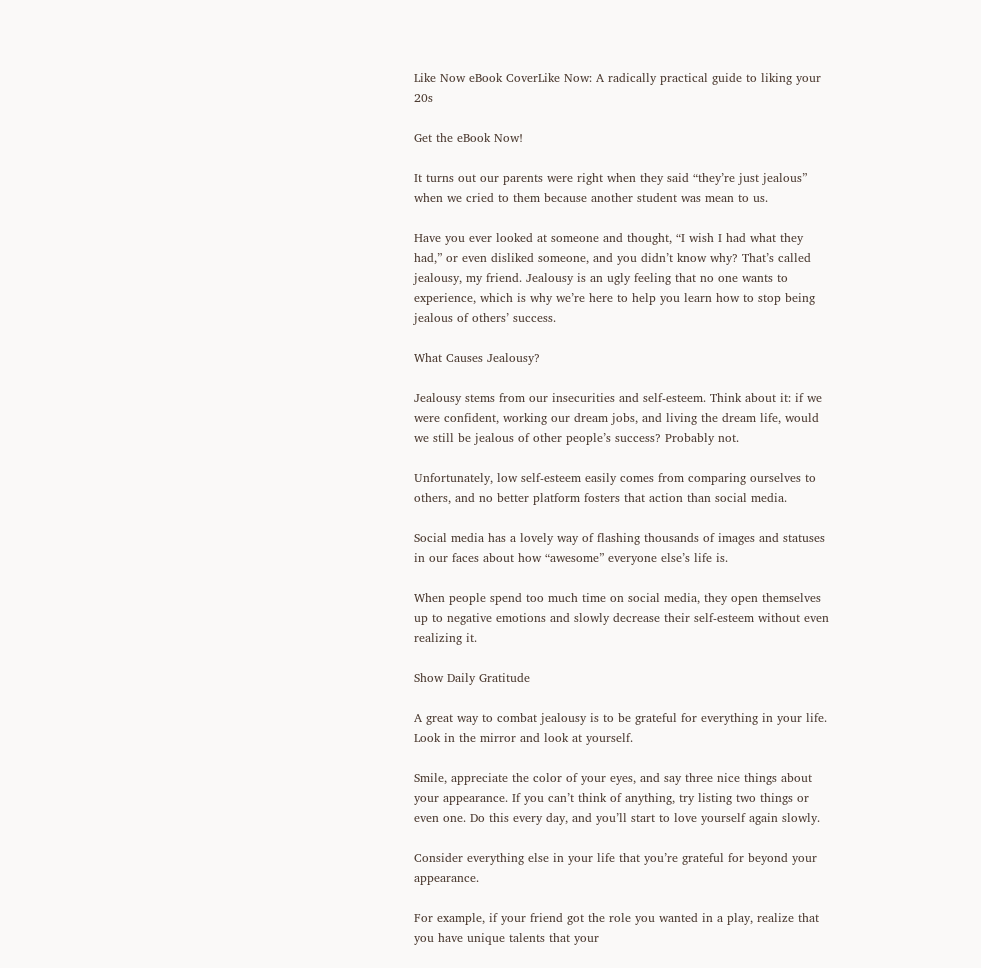Like Now eBook CoverLike Now: A radically practical guide to liking your 20s

Get the eBook Now!

It turns out our parents were right when they said “they’re just jealous” when we cried to them because another student was mean to us.

Have you ever looked at someone and thought, “I wish I had what they had,” or even disliked someone, and you didn’t know why? That’s called jealousy, my friend. Jealousy is an ugly feeling that no one wants to experience, which is why we’re here to help you learn how to stop being jealous of others’ success.

What Causes Jealousy?

Jealousy stems from our insecurities and self-esteem. Think about it: if we were confident, working our dream jobs, and living the dream life, would we still be jealous of other people’s success? Probably not.

Unfortunately, low self-esteem easily comes from comparing ourselves to others, and no better platform fosters that action than social media.

Social media has a lovely way of flashing thousands of images and statuses in our faces about how “awesome” everyone else’s life is.

When people spend too much time on social media, they open themselves up to negative emotions and slowly decrease their self-esteem without even realizing it.

Show Daily Gratitude

A great way to combat jealousy is to be grateful for everything in your life. Look in the mirror and look at yourself.

Smile, appreciate the color of your eyes, and say three nice things about your appearance. If you can’t think of anything, try listing two things or even one. Do this every day, and you’ll start to love yourself again slowly.

Consider everything else in your life that you’re grateful for beyond your appearance.

For example, if your friend got the role you wanted in a play, realize that you have unique talents that your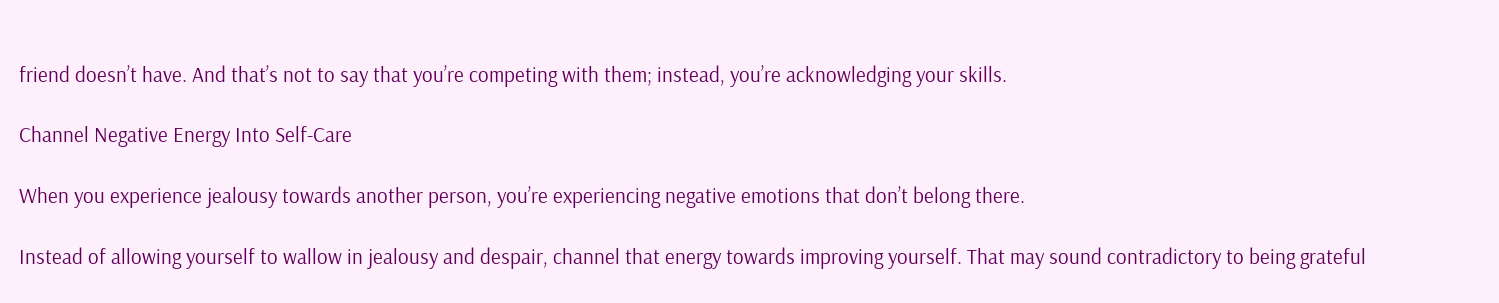friend doesn’t have. And that’s not to say that you’re competing with them; instead, you’re acknowledging your skills.

Channel Negative Energy Into Self-Care

When you experience jealousy towards another person, you’re experiencing negative emotions that don’t belong there.

Instead of allowing yourself to wallow in jealousy and despair, channel that energy towards improving yourself. That may sound contradictory to being grateful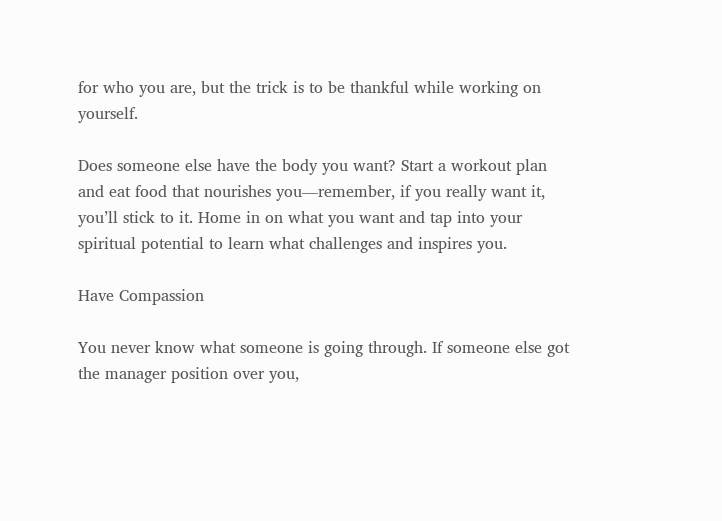for who you are, but the trick is to be thankful while working on yourself.

Does someone else have the body you want? Start a workout plan and eat food that nourishes you—remember, if you really want it, you’ll stick to it. Home in on what you want and tap into your spiritual potential to learn what challenges and inspires you.

Have Compassion

You never know what someone is going through. If someone else got the manager position over you,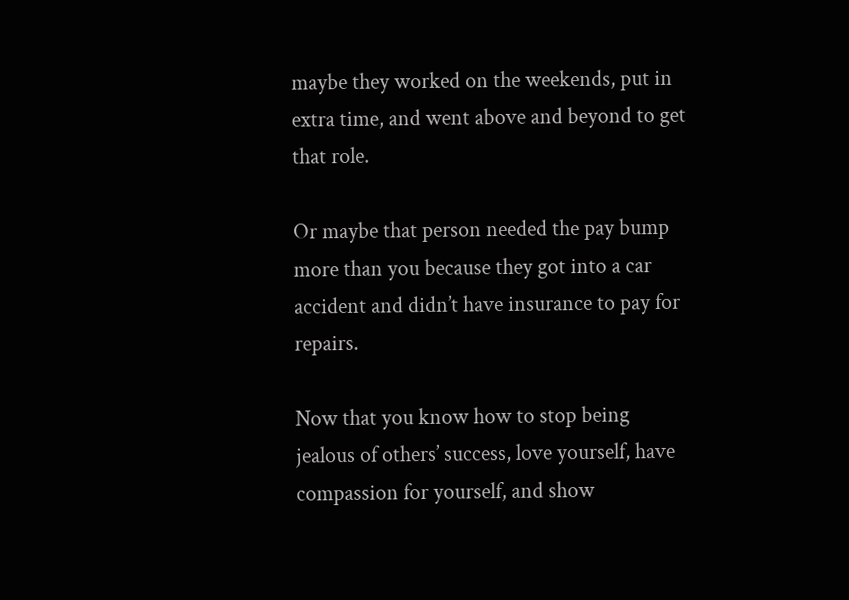maybe they worked on the weekends, put in extra time, and went above and beyond to get that role.

Or maybe that person needed the pay bump more than you because they got into a car accident and didn’t have insurance to pay for repairs.

Now that you know how to stop being jealous of others’ success, love yourself, have compassion for yourself, and show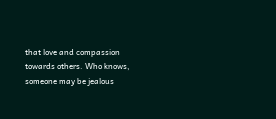that love and compassion towards others. Who knows, someone may be jealous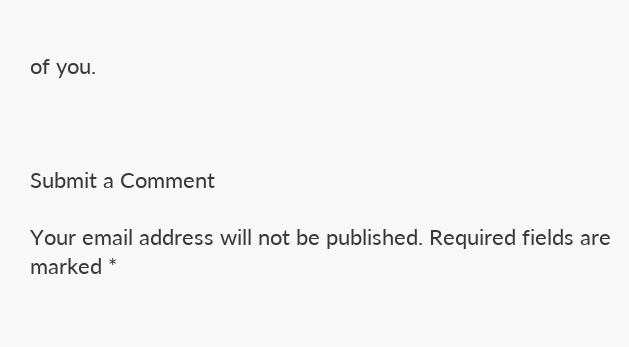of you.



Submit a Comment

Your email address will not be published. Required fields are marked *